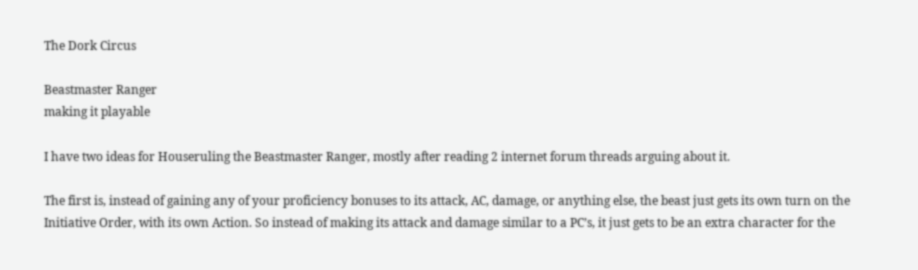The Dork Circus

Beastmaster Ranger
making it playable

I have two ideas for Houseruling the Beastmaster Ranger, mostly after reading 2 internet forum threads arguing about it.

The first is, instead of gaining any of your proficiency bonuses to its attack, AC, damage, or anything else, the beast just gets its own turn on the Initiative Order, with its own Action. So instead of making its attack and damage similar to a PC’s, it just gets to be an extra character for the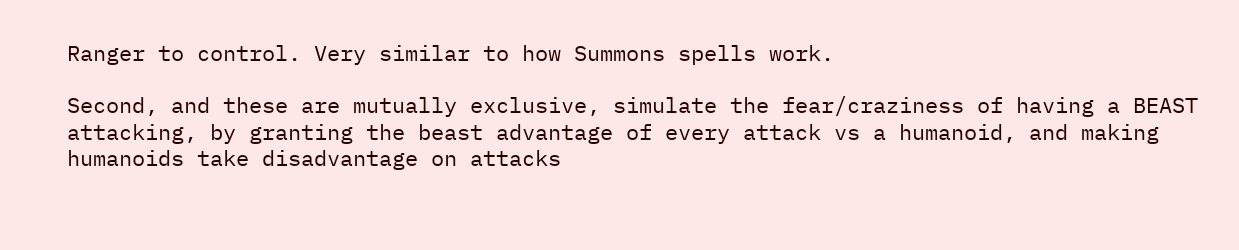Ranger to control. Very similar to how Summons spells work.

Second, and these are mutually exclusive, simulate the fear/craziness of having a BEAST attacking, by granting the beast advantage of every attack vs a humanoid, and making humanoids take disadvantage on attacks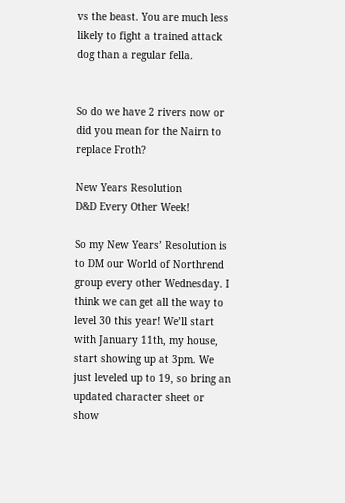vs the beast. You are much less likely to fight a trained attack dog than a regular fella.


So do we have 2 rivers now or did you mean for the Nairn to replace Froth?

New Years Resolution
D&D Every Other Week!

So my New Years’ Resolution is to DM our World of Northrend group every other Wednesday. I think we can get all the way to level 30 this year! We’ll start with January 11th, my house, start showing up at 3pm. We just leveled up to 19, so bring an updated character sheet or show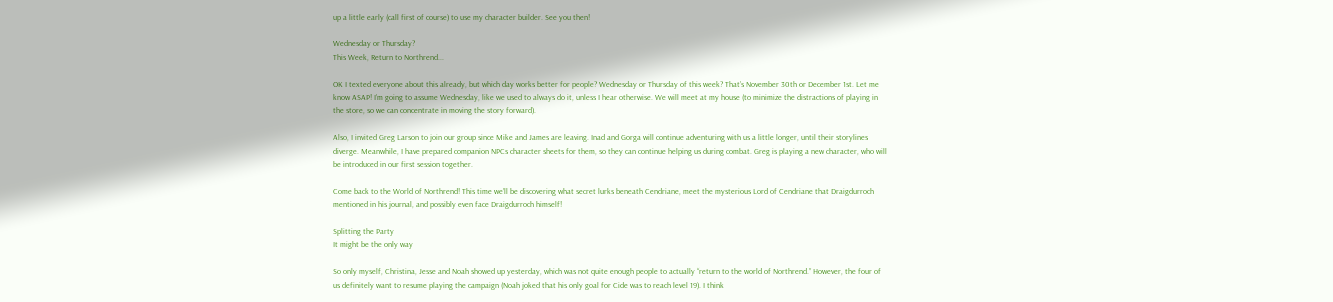up a little early (call first of course) to use my character builder. See you then!

Wednesday or Thursday?
This Week, Return to Northrend...

OK I texted everyone about this already, but which day works better for people? Wednesday or Thursday of this week? That’s November 30th or December 1st. Let me know ASAP! I’m going to assume Wednesday, like we used to always do it, unless I hear otherwise. We will meet at my house (to minimize the distractions of playing in the store, so we can concentrate in moving the story forward).

Also, I invited Greg Larson to join our group since Mike and James are leaving. Inad and Gorga will continue adventuring with us a little longer, until their storylines diverge. Meanwhile, I have prepared companion NPCs character sheets for them, so they can continue helping us during combat. Greg is playing a new character, who will be introduced in our first session together.

Come back to the World of Northrend! This time we’ll be discovering what secret lurks beneath Cendriane, meet the mysterious Lord of Cendriane that Draigdurroch mentioned in his journal, and possibly even face Draigdurroch himself!

Splitting the Party
It might be the only way

So only myself, Christina, Jesse and Noah showed up yesterday, which was not quite enough people to actually “return to the world of Northrend.” However, the four of us definitely want to resume playing the campaign (Noah joked that his only goal for Cide was to reach level 19). I think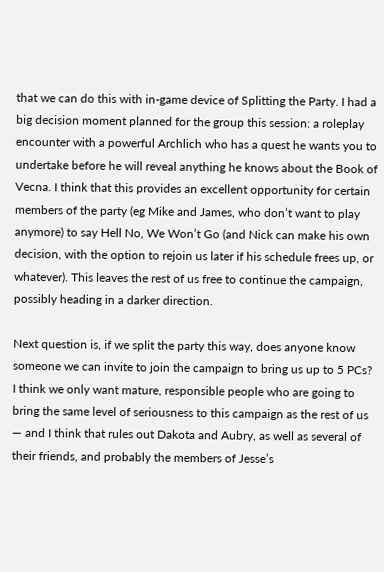that we can do this with in-game device of Splitting the Party. I had a big decision moment planned for the group this session: a roleplay encounter with a powerful Archlich who has a quest he wants you to undertake before he will reveal anything he knows about the Book of Vecna. I think that this provides an excellent opportunity for certain members of the party (eg Mike and James, who don’t want to play anymore) to say Hell No, We Won’t Go (and Nick can make his own decision, with the option to rejoin us later if his schedule frees up, or whatever). This leaves the rest of us free to continue the campaign, possibly heading in a darker direction.

Next question is, if we split the party this way, does anyone know someone we can invite to join the campaign to bring us up to 5 PCs? I think we only want mature, responsible people who are going to bring the same level of seriousness to this campaign as the rest of us — and I think that rules out Dakota and Aubry, as well as several of their friends, and probably the members of Jesse’s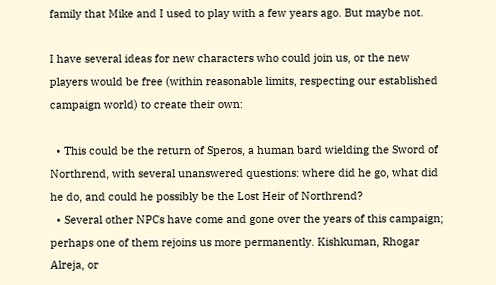family that Mike and I used to play with a few years ago. But maybe not.

I have several ideas for new characters who could join us, or the new players would be free (within reasonable limits, respecting our established campaign world) to create their own:

  • This could be the return of Speros, a human bard wielding the Sword of Northrend, with several unanswered questions: where did he go, what did he do, and could he possibly be the Lost Heir of Northrend?
  • Several other NPCs have come and gone over the years of this campaign; perhaps one of them rejoins us more permanently. Kishkuman, Rhogar Alreja, or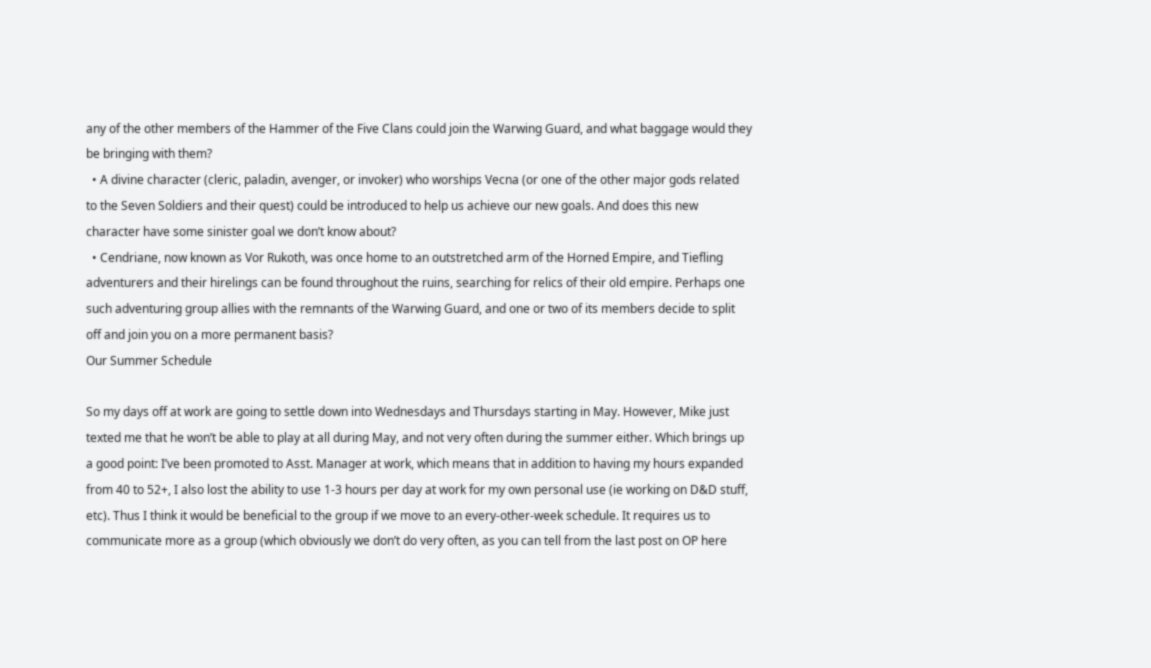any of the other members of the Hammer of the Five Clans could join the Warwing Guard, and what baggage would they be bringing with them?
  • A divine character (cleric, paladin, avenger, or invoker) who worships Vecna (or one of the other major gods related to the Seven Soldiers and their quest) could be introduced to help us achieve our new goals. And does this new character have some sinister goal we don’t know about?
  • Cendriane, now known as Vor Rukoth, was once home to an outstretched arm of the Horned Empire, and Tiefling adventurers and their hirelings can be found throughout the ruins, searching for relics of their old empire. Perhaps one such adventuring group allies with the remnants of the Warwing Guard, and one or two of its members decide to split off and join you on a more permanent basis?
Our Summer Schedule

So my days off at work are going to settle down into Wednesdays and Thursdays starting in May. However, Mike just texted me that he won’t be able to play at all during May, and not very often during the summer either. Which brings up a good point: I’ve been promoted to Asst. Manager at work, which means that in addition to having my hours expanded from 40 to 52+, I also lost the ability to use 1-3 hours per day at work for my own personal use (ie working on D&D stuff, etc). Thus I think it would be beneficial to the group if we move to an every-other-week schedule. It requires us to communicate more as a group (which obviously we don’t do very often, as you can tell from the last post on OP here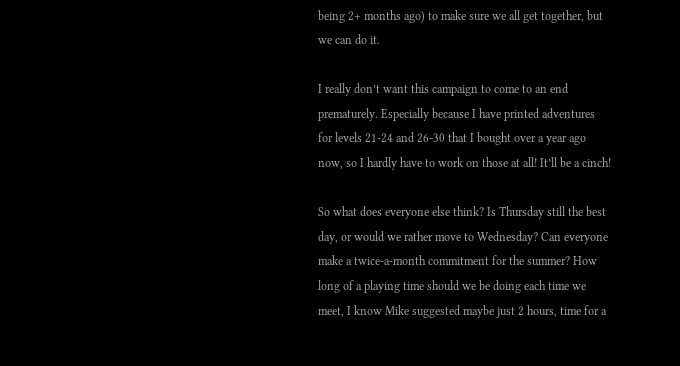being 2+ months ago) to make sure we all get together, but we can do it.

I really don’t want this campaign to come to an end prematurely. Especially because I have printed adventures for levels 21-24 and 26-30 that I bought over a year ago now, so I hardly have to work on those at all! It’ll be a cinch!

So what does everyone else think? Is Thursday still the best day, or would we rather move to Wednesday? Can everyone make a twice-a-month commitment for the summer? How long of a playing time should we be doing each time we meet, I know Mike suggested maybe just 2 hours, time for a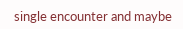single encounter and maybe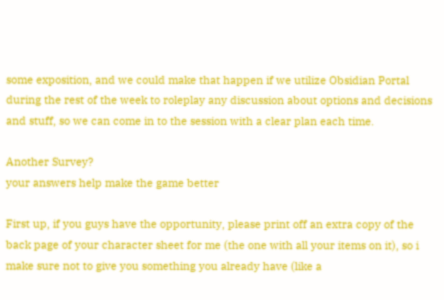some exposition, and we could make that happen if we utilize Obsidian Portal during the rest of the week to roleplay any discussion about options and decisions and stuff, so we can come in to the session with a clear plan each time.

Another Survey?
your answers help make the game better

First up, if you guys have the opportunity, please print off an extra copy of the back page of your character sheet for me (the one with all your items on it), so i make sure not to give you something you already have (like a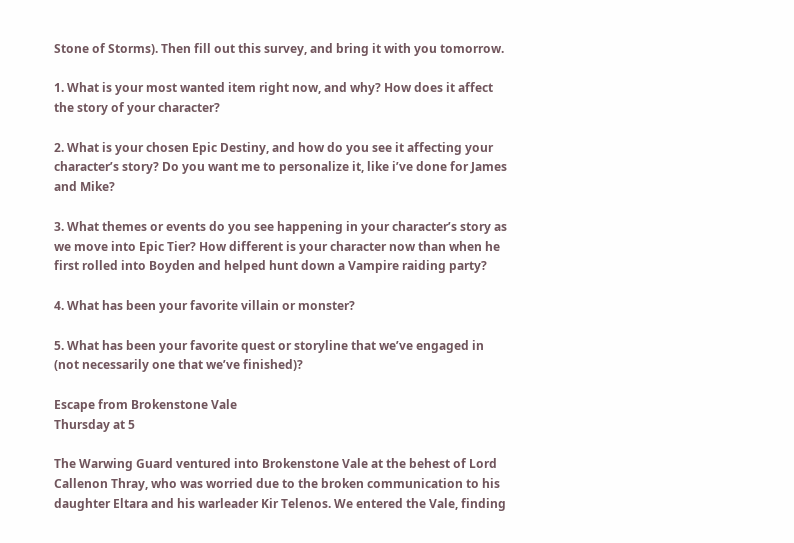Stone of Storms). Then fill out this survey, and bring it with you tomorrow.

1. What is your most wanted item right now, and why? How does it affect the story of your character?

2. What is your chosen Epic Destiny, and how do you see it affecting your character’s story? Do you want me to personalize it, like i’ve done for James and Mike?

3. What themes or events do you see happening in your character’s story as we move into Epic Tier? How different is your character now than when he first rolled into Boyden and helped hunt down a Vampire raiding party?

4. What has been your favorite villain or monster?

5. What has been your favorite quest or storyline that we’ve engaged in (not necessarily one that we’ve finished)?

Escape from Brokenstone Vale
Thursday at 5

The Warwing Guard ventured into Brokenstone Vale at the behest of Lord Callenon Thray, who was worried due to the broken communication to his daughter Eltara and his warleader Kir Telenos. We entered the Vale, finding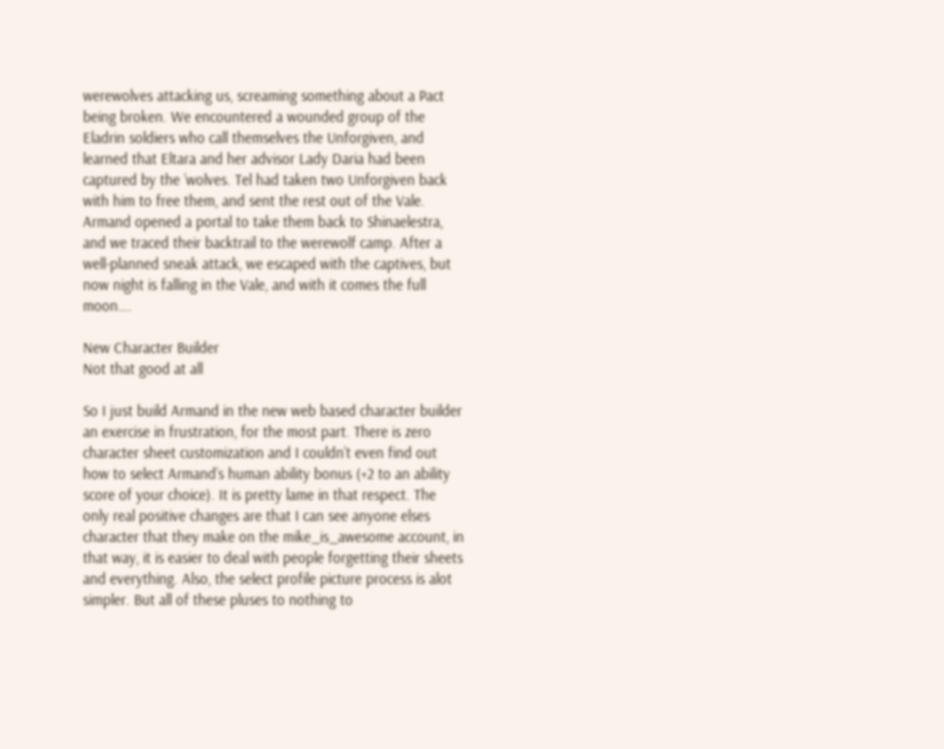werewolves attacking us, screaming something about a Pact being broken. We encountered a wounded group of the Eladrin soldiers who call themselves the Unforgiven, and learned that Eltara and her advisor Lady Daria had been captured by the ’wolves. Tel had taken two Unforgiven back with him to free them, and sent the rest out of the Vale. Armand opened a portal to take them back to Shinaelestra, and we traced their backtrail to the werewolf camp. After a well-planned sneak attack, we escaped with the captives, but now night is falling in the Vale, and with it comes the full moon….

New Character Builder
Not that good at all

So I just build Armand in the new web based character builder an exercise in frustration, for the most part. There is zero character sheet customization and I couldn’t even find out how to select Armand’s human ability bonus (+2 to an ability score of your choice). It is pretty lame in that respect. The only real positive changes are that I can see anyone elses character that they make on the mike_is_awesome account, in that way, it is easier to deal with people forgetting their sheets and everything. Also, the select profile picture process is alot simpler. But all of these pluses to nothing to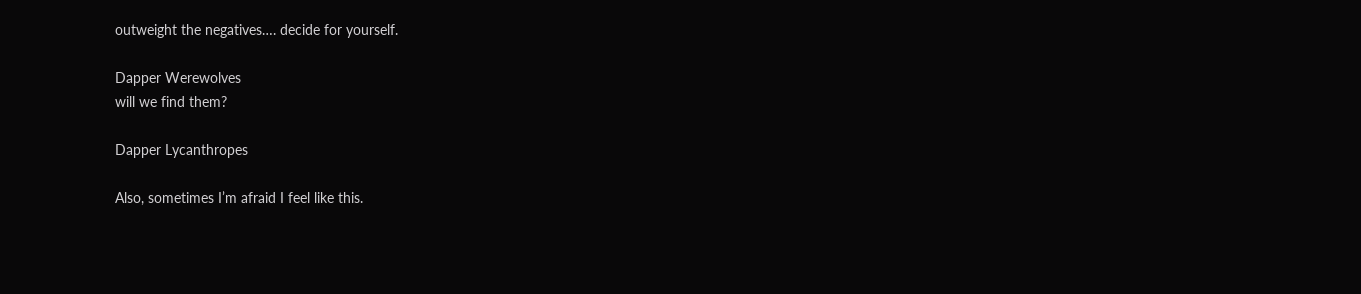outweight the negatives…. decide for yourself.

Dapper Werewolves
will we find them?

Dapper Lycanthropes

Also, sometimes I’m afraid I feel like this.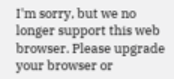I'm sorry, but we no longer support this web browser. Please upgrade your browser or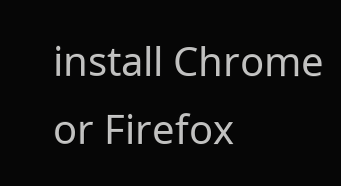install Chrome or Firefox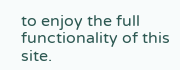to enjoy the full functionality of this site.